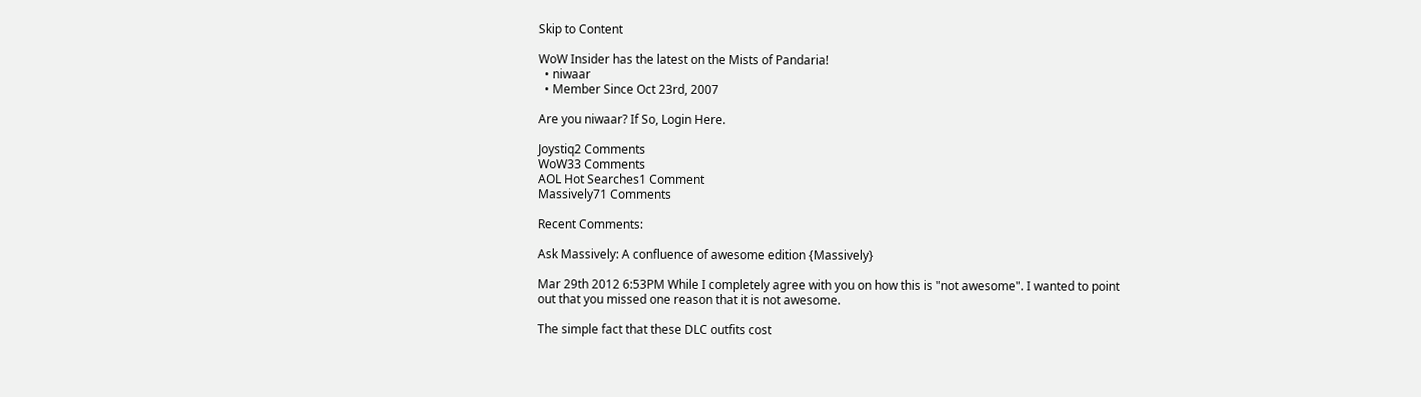Skip to Content

WoW Insider has the latest on the Mists of Pandaria!
  • niwaar
  • Member Since Oct 23rd, 2007

Are you niwaar? If So, Login Here.

Joystiq2 Comments
WoW33 Comments
AOL Hot Searches1 Comment
Massively71 Comments

Recent Comments:

Ask Massively: A confluence of awesome edition {Massively}

Mar 29th 2012 6:53PM While I completely agree with you on how this is "not awesome". I wanted to point out that you missed one reason that it is not awesome.

The simple fact that these DLC outfits cost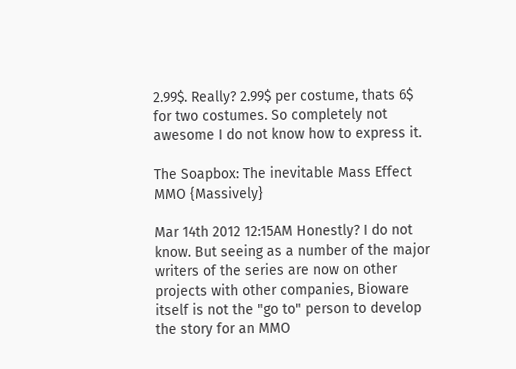2.99$. Really? 2.99$ per costume, thats 6$ for two costumes. So completely not awesome I do not know how to express it.

The Soapbox: The inevitable Mass Effect MMO {Massively}

Mar 14th 2012 12:15AM Honestly? I do not know. But seeing as a number of the major writers of the series are now on other projects with other companies, Bioware itself is not the "go to" person to develop the story for an MMO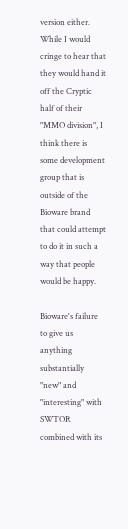version either. While I would cringe to hear that they would hand it off the Cryptic half of their "MMO division", I think there is some development group that is outside of the Bioware brand that could attempt to do it in such a way that people would be happy.

Bioware's failure to give us anything substantially "new" and "interesting" with SWTOR combined with its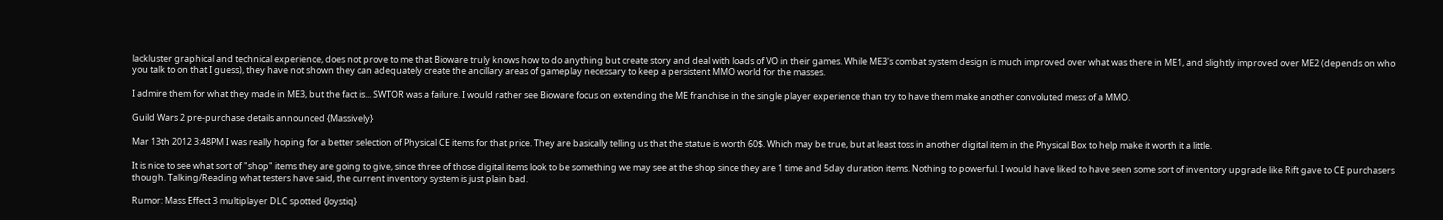lackluster graphical and technical experience, does not prove to me that Bioware truly knows how to do anything but create story and deal with loads of VO in their games. While ME3's combat system design is much improved over what was there in ME1, and slightly improved over ME2 (depends on who you talk to on that I guess), they have not shown they can adequately create the ancillary areas of gameplay necessary to keep a persistent MMO world for the masses.

I admire them for what they made in ME3, but the fact is... SWTOR was a failure. I would rather see Bioware focus on extending the ME franchise in the single player experience than try to have them make another convoluted mess of a MMO.

Guild Wars 2 pre-purchase details announced {Massively}

Mar 13th 2012 3:48PM I was really hoping for a better selection of Physical CE items for that price. They are basically telling us that the statue is worth 60$. Which may be true, but at least toss in another digital item in the Physical Box to help make it worth it a little.

It is nice to see what sort of "shop" items they are going to give, since three of those digital items look to be something we may see at the shop since they are 1 time and 5day duration items. Nothing to powerful. I would have liked to have seen some sort of inventory upgrade like Rift gave to CE purchasers though. Talking/Reading what testers have said, the current inventory system is just plain bad.

Rumor: Mass Effect 3 multiplayer DLC spotted {Joystiq}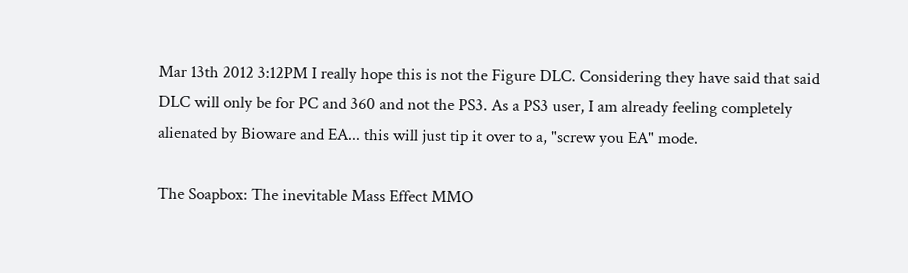Mar 13th 2012 3:12PM I really hope this is not the Figure DLC. Considering they have said that said DLC will only be for PC and 360 and not the PS3. As a PS3 user, I am already feeling completely alienated by Bioware and EA... this will just tip it over to a, "screw you EA" mode.

The Soapbox: The inevitable Mass Effect MMO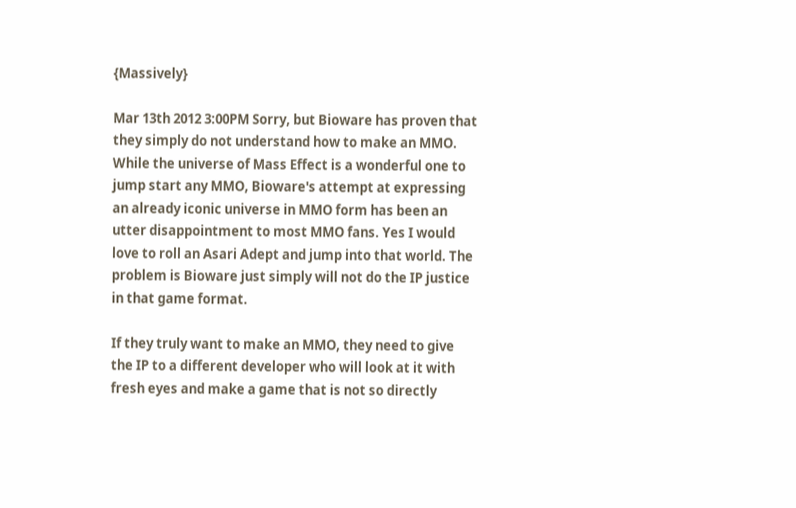{Massively}

Mar 13th 2012 3:00PM Sorry, but Bioware has proven that they simply do not understand how to make an MMO. While the universe of Mass Effect is a wonderful one to jump start any MMO, Bioware's attempt at expressing an already iconic universe in MMO form has been an utter disappointment to most MMO fans. Yes I would love to roll an Asari Adept and jump into that world. The problem is Bioware just simply will not do the IP justice in that game format.

If they truly want to make an MMO, they need to give the IP to a different developer who will look at it with fresh eyes and make a game that is not so directly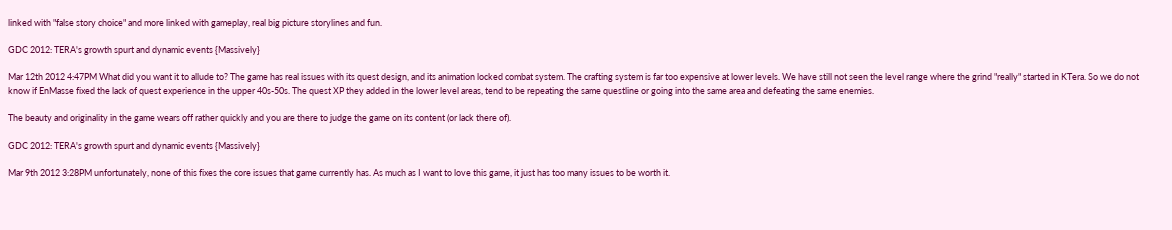linked with "false story choice" and more linked with gameplay, real big picture storylines and fun.

GDC 2012: TERA's growth spurt and dynamic events {Massively}

Mar 12th 2012 4:47PM What did you want it to allude to? The game has real issues with its quest design, and its animation locked combat system. The crafting system is far too expensive at lower levels. We have still not seen the level range where the grind "really" started in KTera. So we do not know if EnMasse fixed the lack of quest experience in the upper 40s-50s. The quest XP they added in the lower level areas, tend to be repeating the same questline or going into the same area and defeating the same enemies.

The beauty and originality in the game wears off rather quickly and you are there to judge the game on its content (or lack there of).

GDC 2012: TERA's growth spurt and dynamic events {Massively}

Mar 9th 2012 3:28PM unfortunately, none of this fixes the core issues that game currently has. As much as I want to love this game, it just has too many issues to be worth it.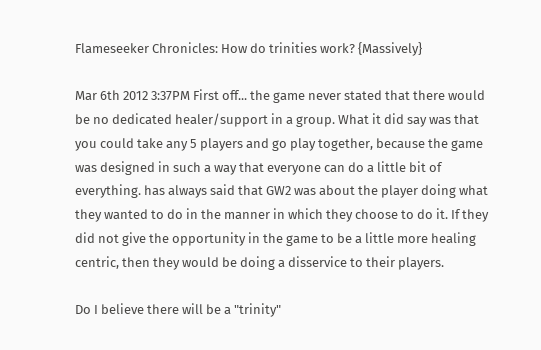Flameseeker Chronicles: How do trinities work? {Massively}

Mar 6th 2012 3:37PM First off... the game never stated that there would be no dedicated healer/support in a group. What it did say was that you could take any 5 players and go play together, because the game was designed in such a way that everyone can do a little bit of everything. has always said that GW2 was about the player doing what they wanted to do in the manner in which they choose to do it. If they did not give the opportunity in the game to be a little more healing centric, then they would be doing a disservice to their players.

Do I believe there will be a "trinity"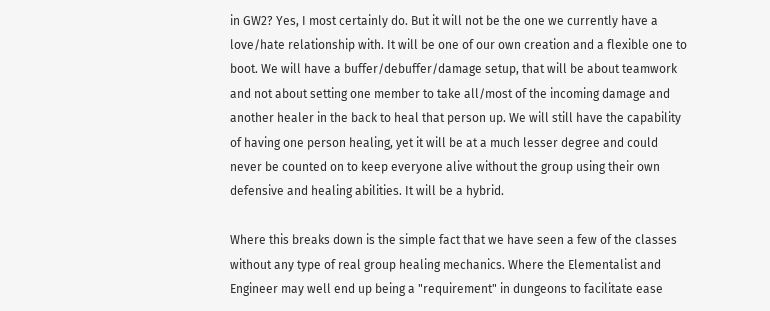in GW2? Yes, I most certainly do. But it will not be the one we currently have a love/hate relationship with. It will be one of our own creation and a flexible one to boot. We will have a buffer/debuffer/damage setup, that will be about teamwork and not about setting one member to take all/most of the incoming damage and another healer in the back to heal that person up. We will still have the capability of having one person healing, yet it will be at a much lesser degree and could never be counted on to keep everyone alive without the group using their own defensive and healing abilities. It will be a hybrid.

Where this breaks down is the simple fact that we have seen a few of the classes without any type of real group healing mechanics. Where the Elementalist and Engineer may well end up being a "requirement" in dungeons to facilitate ease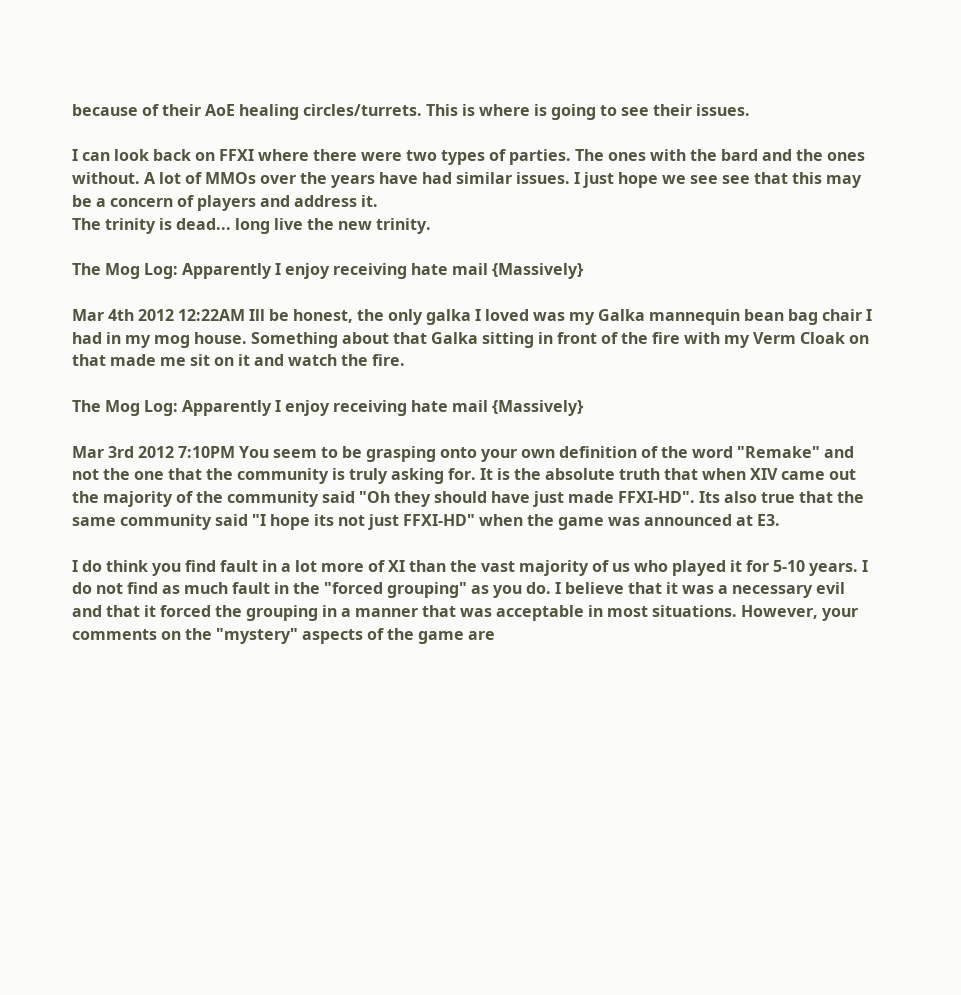because of their AoE healing circles/turrets. This is where is going to see their issues.

I can look back on FFXI where there were two types of parties. The ones with the bard and the ones without. A lot of MMOs over the years have had similar issues. I just hope we see see that this may be a concern of players and address it.
The trinity is dead... long live the new trinity.

The Mog Log: Apparently I enjoy receiving hate mail {Massively}

Mar 4th 2012 12:22AM Ill be honest, the only galka I loved was my Galka mannequin bean bag chair I had in my mog house. Something about that Galka sitting in front of the fire with my Verm Cloak on that made me sit on it and watch the fire.

The Mog Log: Apparently I enjoy receiving hate mail {Massively}

Mar 3rd 2012 7:10PM You seem to be grasping onto your own definition of the word "Remake" and not the one that the community is truly asking for. It is the absolute truth that when XIV came out the majority of the community said "Oh they should have just made FFXI-HD". Its also true that the same community said "I hope its not just FFXI-HD" when the game was announced at E3.

I do think you find fault in a lot more of XI than the vast majority of us who played it for 5-10 years. I do not find as much fault in the "forced grouping" as you do. I believe that it was a necessary evil and that it forced the grouping in a manner that was acceptable in most situations. However, your comments on the "mystery" aspects of the game are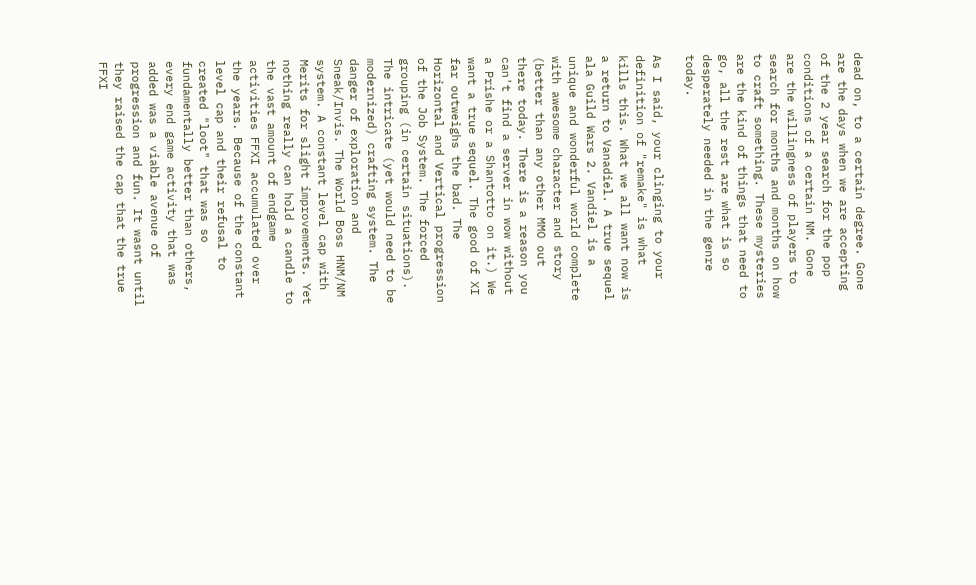dead on, to a certain degree. Gone are the days when we are accepting of the 2 year search for the pop conditions of a certain NM. Gone are the willingness of players to search for months and months on how to craft something. These mysteries are the kind of things that need to go, all the rest are what is so desperately needed in the genre today.

As I said, your clinging to your definition of "remake" is what kills this. What we all want now is a return to Vanadiel. A true sequel ala Guild Wars 2. Vandiel is a unique and wonderful world complete with awesome character and story (better than any other MMO out there today. There is a reason you can't find a server in wow without a Prishe or a Shantotto on it.) We want a true sequel. The good of XI far outweighs the bad. The Horizontal and Vertical progression of the Job System. The forced grouping (in certain situations). The intricate (yet would need to be modernized) crafting system. The danger of exploration and Sneak/Invis. The World Boss HNM/NM system. A constant level cap with Merits for slight improvements. Yet nothing really can hold a candle to the vast amount of endgame activities FFXI accumulated over the years. Because of the constant level cap and their refusal to created "loot" that was so fundamentally better than others, every end game activity that was added was a viable avenue of progression and fun. It wasnt until they raised the cap that the true FFXI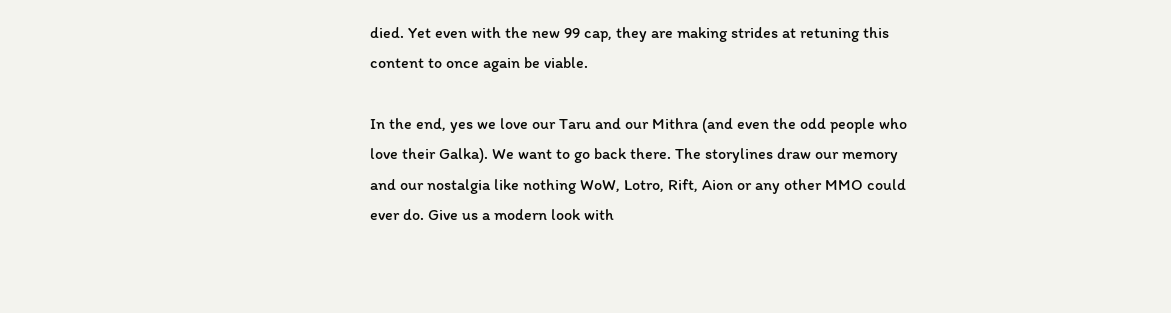died. Yet even with the new 99 cap, they are making strides at retuning this content to once again be viable.

In the end, yes we love our Taru and our Mithra (and even the odd people who love their Galka). We want to go back there. The storylines draw our memory and our nostalgia like nothing WoW, Lotro, Rift, Aion or any other MMO could ever do. Give us a modern look with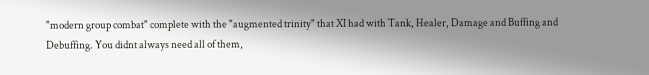"modern group combat" complete with the "augmented trinity" that XI had with Tank, Healer, Damage and Buffing and Debuffing. You didnt always need all of them,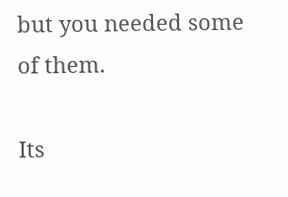but you needed some of them.

Its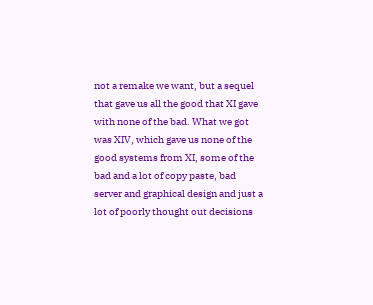not a remake we want, but a sequel that gave us all the good that XI gave with none of the bad. What we got was XIV, which gave us none of the good systems from XI, some of the bad and a lot of copy paste, bad server and graphical design and just a lot of poorly thought out decisions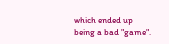which ended up being a bad "game".